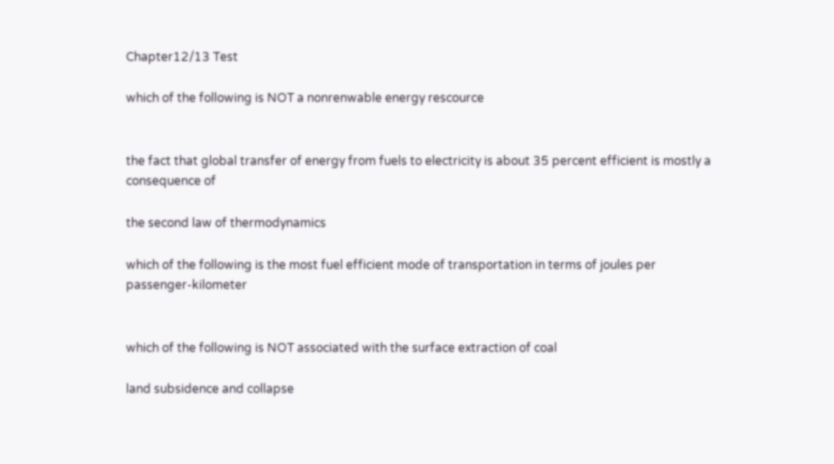Chapter12/13 Test

which of the following is NOT a nonrenwable energy rescource


the fact that global transfer of energy from fuels to electricity is about 35 percent efficient is mostly a consequence of

the second law of thermodynamics

which of the following is the most fuel efficient mode of transportation in terms of joules per passenger-kilometer


which of the following is NOT associated with the surface extraction of coal

land subsidence and collapse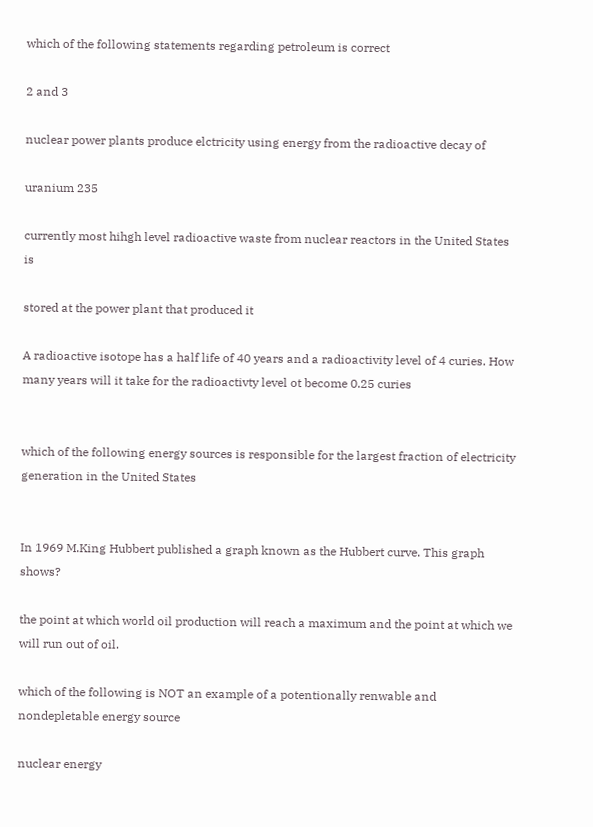which of the following statements regarding petroleum is correct

2 and 3

nuclear power plants produce elctricity using energy from the radioactive decay of

uranium 235

currently most hihgh level radioactive waste from nuclear reactors in the United States is

stored at the power plant that produced it

A radioactive isotope has a half life of 40 years and a radioactivity level of 4 curies. How many years will it take for the radioactivty level ot become 0.25 curies


which of the following energy sources is responsible for the largest fraction of electricity generation in the United States


In 1969 M.King Hubbert published a graph known as the Hubbert curve. This graph shows?

the point at which world oil production will reach a maximum and the point at which we will run out of oil.

which of the following is NOT an example of a potentionally renwable and nondepletable energy source

nuclear energy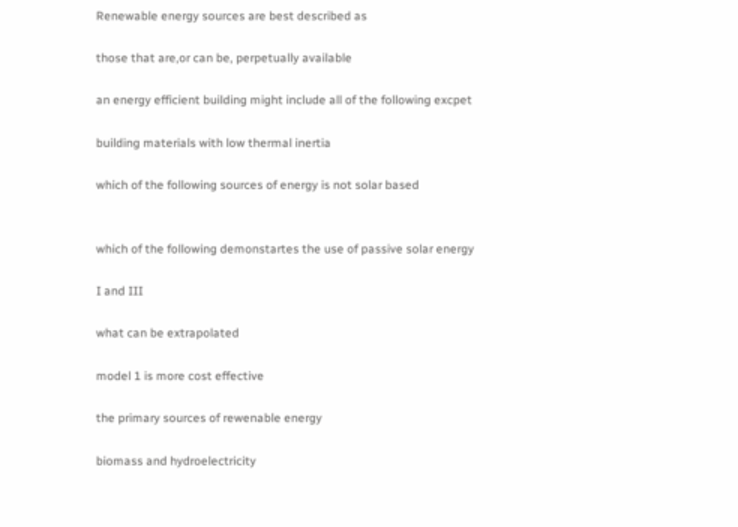Renewable energy sources are best described as

those that are,or can be, perpetually available

an energy efficient building might include all of the following excpet

building materials with low thermal inertia

which of the following sources of energy is not solar based


which of the following demonstartes the use of passive solar energy

I and III

what can be extrapolated

model 1 is more cost effective

the primary sources of rewenable energy

biomass and hydroelectricity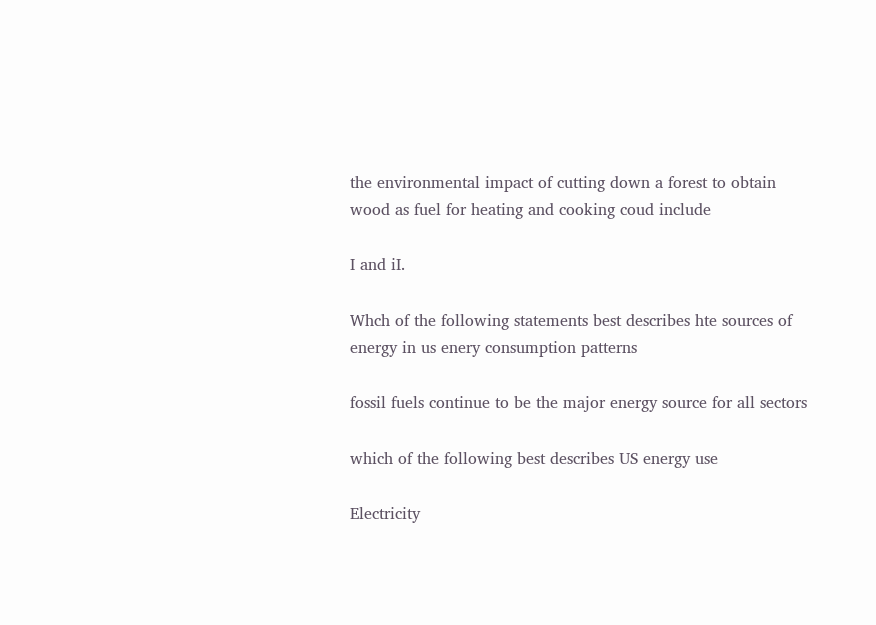the environmental impact of cutting down a forest to obtain wood as fuel for heating and cooking coud include

I and iI.

Whch of the following statements best describes hte sources of energy in us enery consumption patterns

fossil fuels continue to be the major energy source for all sectors

which of the following best describes US energy use

Electricity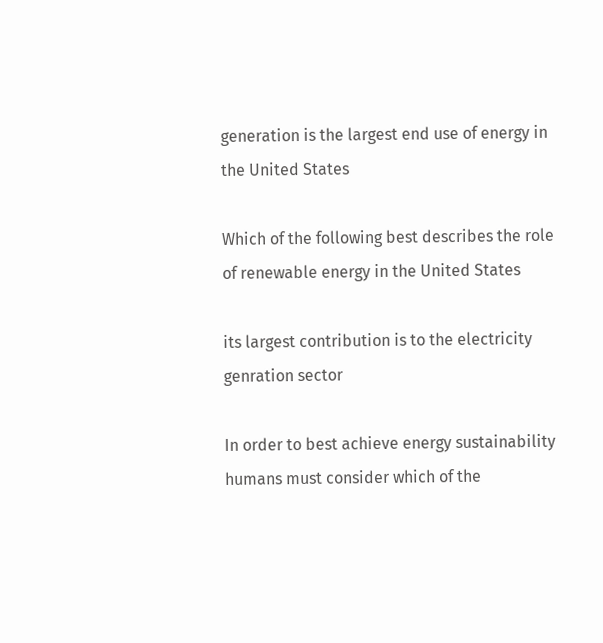generation is the largest end use of energy in the United States

Which of the following best describes the role of renewable energy in the United States

its largest contribution is to the electricity genration sector

In order to best achieve energy sustainability humans must consider which of the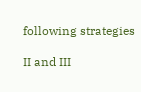following strategies

II and III